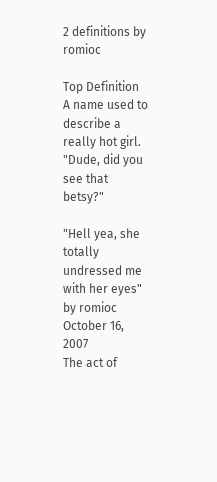2 definitions by romioc

Top Definition
A name used to describe a really hot girl.
"Dude, did you see that betsy?"

"Hell yea, she totally undressed me with her eyes"
by romioc October 16, 2007
The act of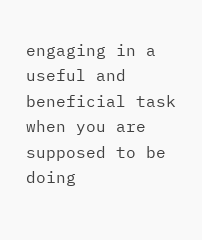engaging in a useful and beneficial task when you are supposed to be doing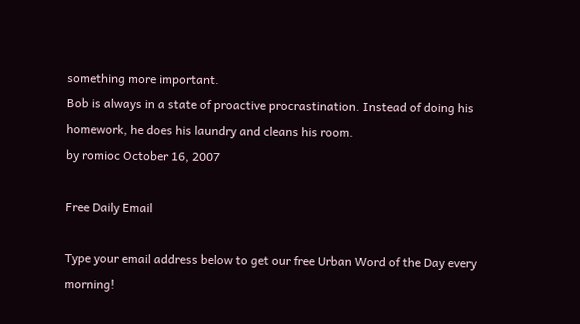something more important.
Bob is always in a state of proactive procrastination. Instead of doing his homework, he does his laundry and cleans his room.
by romioc October 16, 2007

Free Daily Email

Type your email address below to get our free Urban Word of the Day every morning!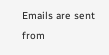Emails are sent from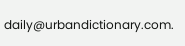daily@urbandictionary.com.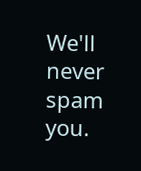We'll never spam you.